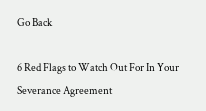Go Back

6 Red Flags to Watch Out For In Your Severance Agreement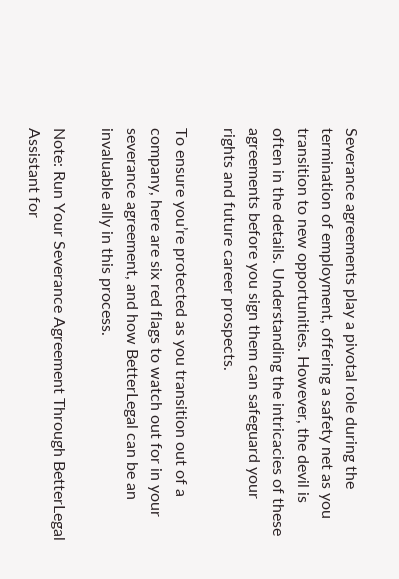Severance agreements play a pivotal role during the termination of employment, offering a safety net as you transition to new opportunities. However, the devil is often in the details. Understanding the intricacies of these agreements before you sign them can safeguard your rights and future career prospects.

To ensure you’re protected as you transition out of a company, here are six red flags to watch out for in your severance agreement, and how BetterLegal can be an invaluable ally in this process.

Note: Run Your Severance Agreement Through BetterLegal Assistant for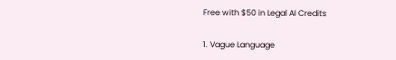Free with $50 in Legal AI Credits

1. Vague Language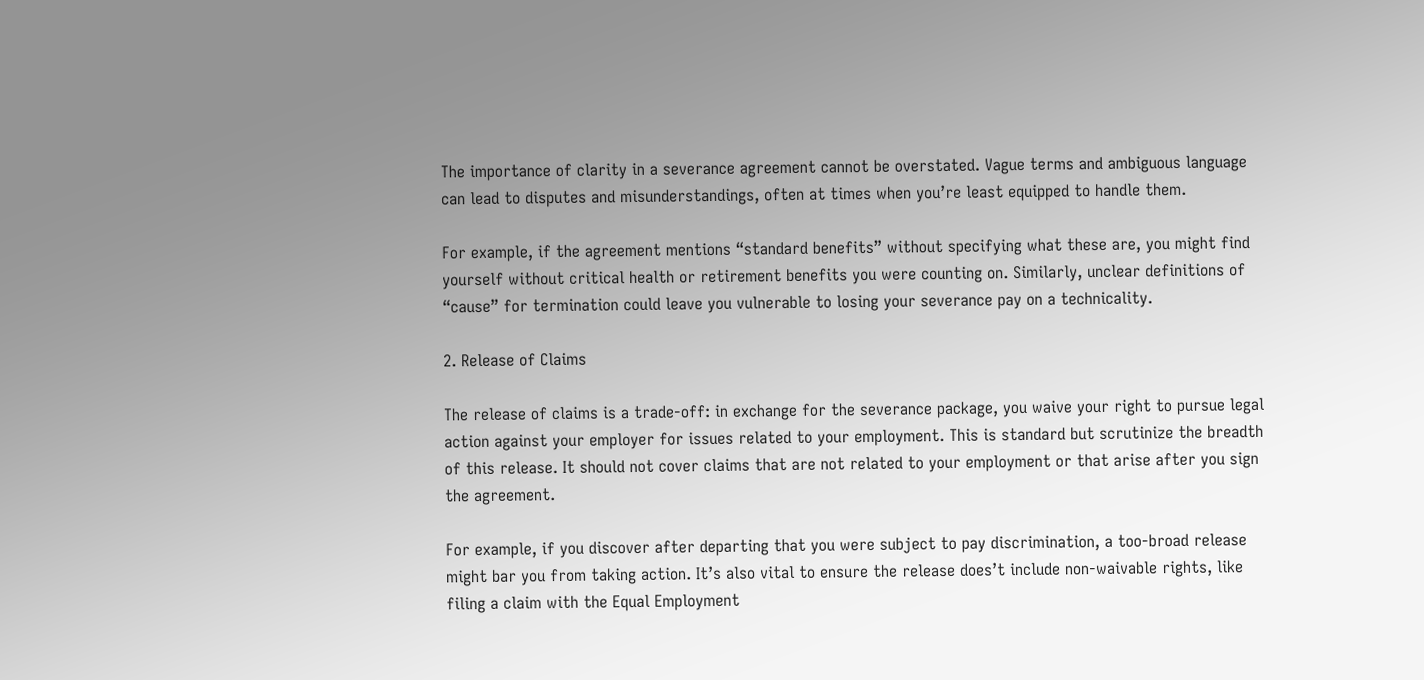The importance of clarity in a severance agreement cannot be overstated. Vague terms and ambiguous language can lead to disputes and misunderstandings, often at times when you’re least equipped to handle them.

For example, if the agreement mentions “standard benefits” without specifying what these are, you might find yourself without critical health or retirement benefits you were counting on. Similarly, unclear definitions of “cause” for termination could leave you vulnerable to losing your severance pay on a technicality.

2. Release of Claims

The release of claims is a trade-off: in exchange for the severance package, you waive your right to pursue legal action against your employer for issues related to your employment. This is standard but scrutinize the breadth of this release. It should not cover claims that are not related to your employment or that arise after you sign the agreement.

For example, if you discover after departing that you were subject to pay discrimination, a too-broad release might bar you from taking action. It’s also vital to ensure the release does’t include non-waivable rights, like filing a claim with the Equal Employment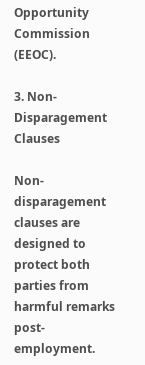Opportunity Commission (EEOC).

3. Non-Disparagement Clauses

Non-disparagement clauses are designed to protect both parties from harmful remarks post-employment.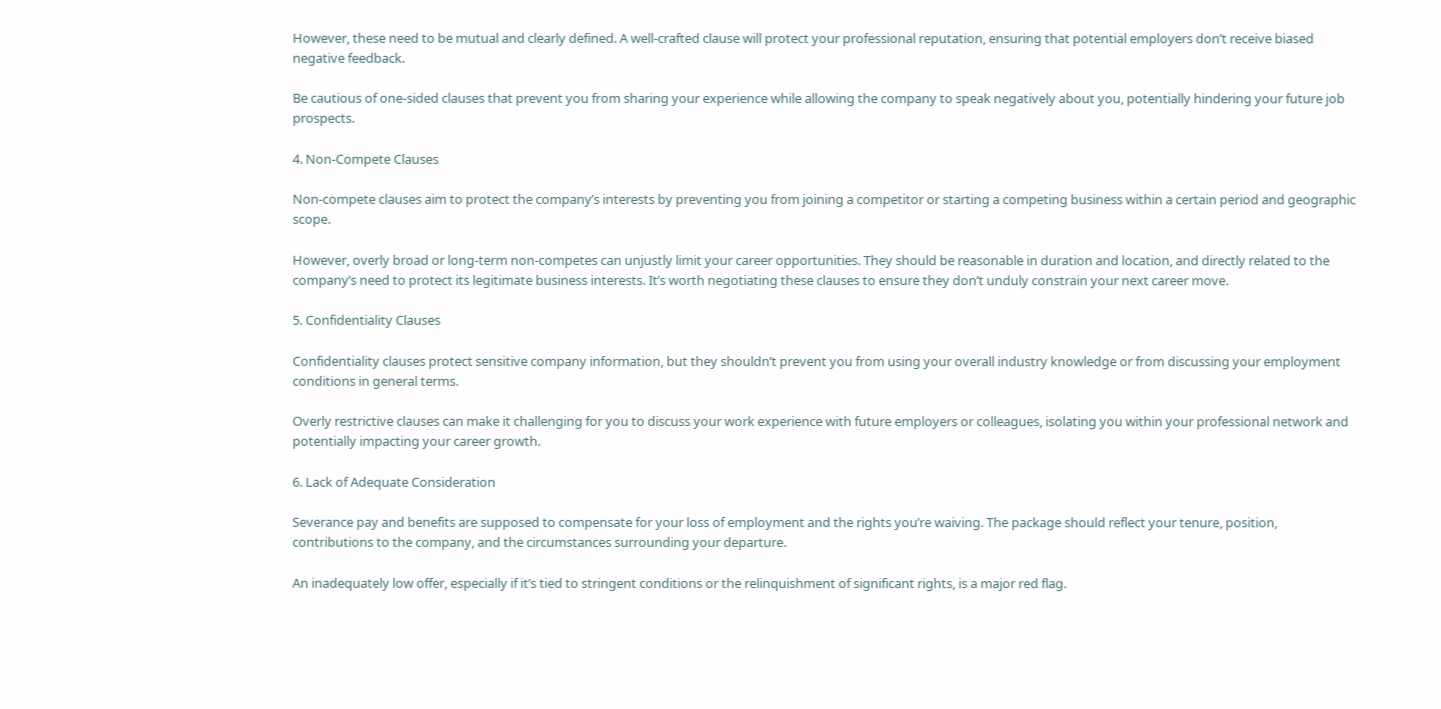However, these need to be mutual and clearly defined. A well-crafted clause will protect your professional reputation, ensuring that potential employers don’t receive biased negative feedback.

Be cautious of one-sided clauses that prevent you from sharing your experience while allowing the company to speak negatively about you, potentially hindering your future job prospects.

4. Non-Compete Clauses

Non-compete clauses aim to protect the company’s interests by preventing you from joining a competitor or starting a competing business within a certain period and geographic scope.

However, overly broad or long-term non-competes can unjustly limit your career opportunities. They should be reasonable in duration and location, and directly related to the company’s need to protect its legitimate business interests. It’s worth negotiating these clauses to ensure they don’t unduly constrain your next career move.

5. Confidentiality Clauses

Confidentiality clauses protect sensitive company information, but they shouldn’t prevent you from using your overall industry knowledge or from discussing your employment conditions in general terms.

Overly restrictive clauses can make it challenging for you to discuss your work experience with future employers or colleagues, isolating you within your professional network and potentially impacting your career growth.

6. Lack of Adequate Consideration

Severance pay and benefits are supposed to compensate for your loss of employment and the rights you’re waiving. The package should reflect your tenure, position, contributions to the company, and the circumstances surrounding your departure.

An inadequately low offer, especially if it’s tied to stringent conditions or the relinquishment of significant rights, is a major red flag.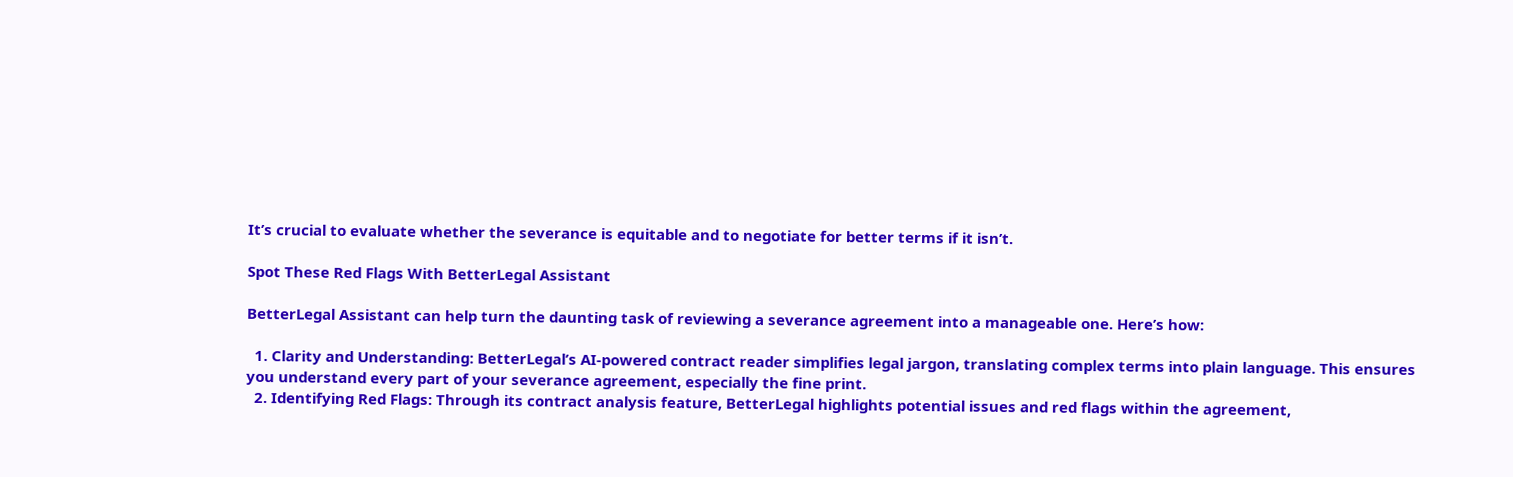It’s crucial to evaluate whether the severance is equitable and to negotiate for better terms if it isn’t.

Spot These Red Flags With BetterLegal Assistant

BetterLegal Assistant can help turn the daunting task of reviewing a severance agreement into a manageable one. Here’s how:

  1. Clarity and Understanding: BetterLegal’s AI-powered contract reader simplifies legal jargon, translating complex terms into plain language. This ensures you understand every part of your severance agreement, especially the fine print.
  2. Identifying Red Flags: Through its contract analysis feature, BetterLegal highlights potential issues and red flags within the agreement,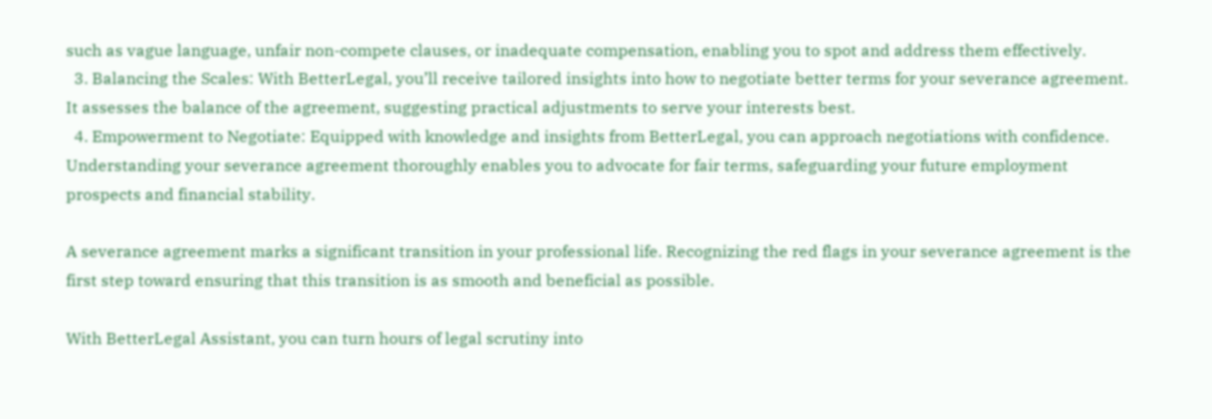such as vague language, unfair non-compete clauses, or inadequate compensation, enabling you to spot and address them effectively.
  3. Balancing the Scales: With BetterLegal, you’ll receive tailored insights into how to negotiate better terms for your severance agreement. It assesses the balance of the agreement, suggesting practical adjustments to serve your interests best.
  4. Empowerment to Negotiate: Equipped with knowledge and insights from BetterLegal, you can approach negotiations with confidence. Understanding your severance agreement thoroughly enables you to advocate for fair terms, safeguarding your future employment prospects and financial stability.

A severance agreement marks a significant transition in your professional life. Recognizing the red flags in your severance agreement is the first step toward ensuring that this transition is as smooth and beneficial as possible.

With BetterLegal Assistant, you can turn hours of legal scrutiny into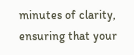minutes of clarity, ensuring that your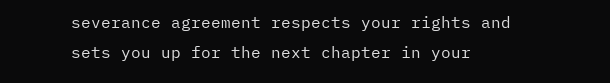severance agreement respects your rights and sets you up for the next chapter in your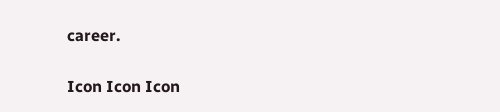career.

Icon Icon Icon